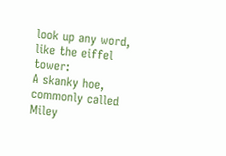look up any word, like the eiffel tower:
A skanky hoe, commonly called Miley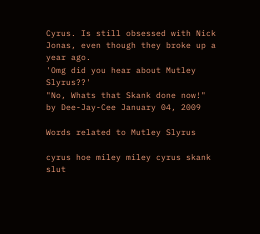Cyrus. Is still obsessed with Nick Jonas, even though they broke up a year ago.
'Omg did you hear about Mutley Slyrus??'
"No, Whats that Skank done now!"
by Dee-Jay-Cee January 04, 2009

Words related to Mutley Slyrus

cyrus hoe miley miley cyrus skank slut